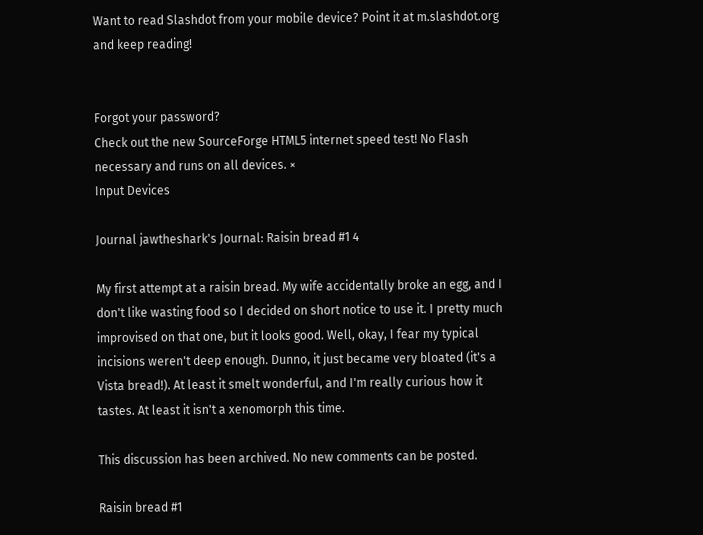Want to read Slashdot from your mobile device? Point it at m.slashdot.org and keep reading!


Forgot your password?
Check out the new SourceForge HTML5 internet speed test! No Flash necessary and runs on all devices. ×
Input Devices

Journal jawtheshark's Journal: Raisin bread #1 4

My first attempt at a raisin bread. My wife accidentally broke an egg, and I don't like wasting food so I decided on short notice to use it. I pretty much improvised on that one, but it looks good. Well, okay, I fear my typical incisions weren't deep enough. Dunno, it just became very bloated (it's a Vista bread!). At least it smelt wonderful, and I'm really curious how it tastes. At least it isn't a xenomorph this time.

This discussion has been archived. No new comments can be posted.

Raisin bread #1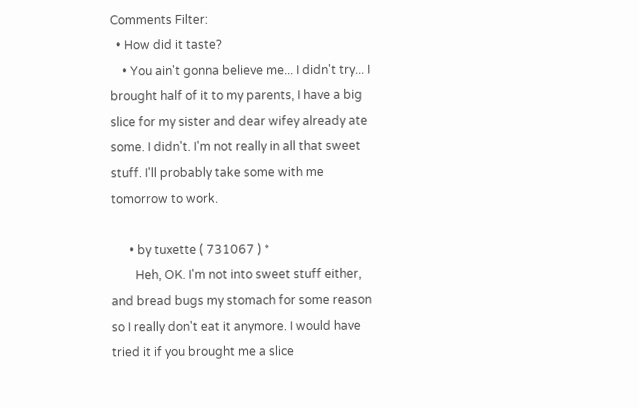Comments Filter:
  • How did it taste?
    • You ain't gonna believe me... I didn't try... I brought half of it to my parents, I have a big slice for my sister and dear wifey already ate some. I didn't. I'm not really in all that sweet stuff. I'll probably take some with me tomorrow to work.

      • by tuxette ( 731067 ) *
        Heh, OK. I'm not into sweet stuff either, and bread bugs my stomach for some reason so I really don't eat it anymore. I would have tried it if you brought me a slice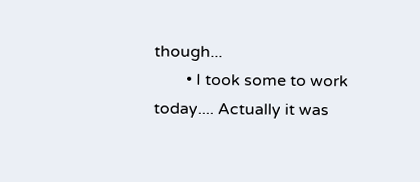though...
        • I took some to work today.... Actually it was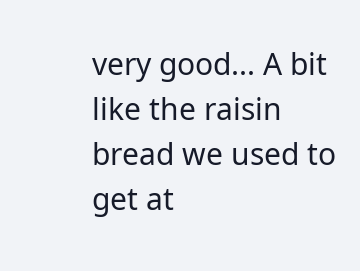very good... A bit like the raisin bread we used to get at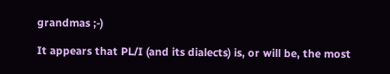grandmas ;-)

It appears that PL/I (and its dialects) is, or will be, the most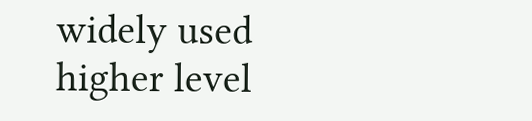widely used higher level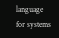language for systems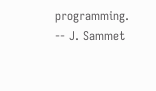programming. -- J. Sammet